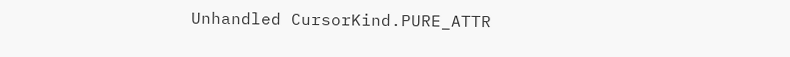Unhandled CursorKind.PURE_ATTR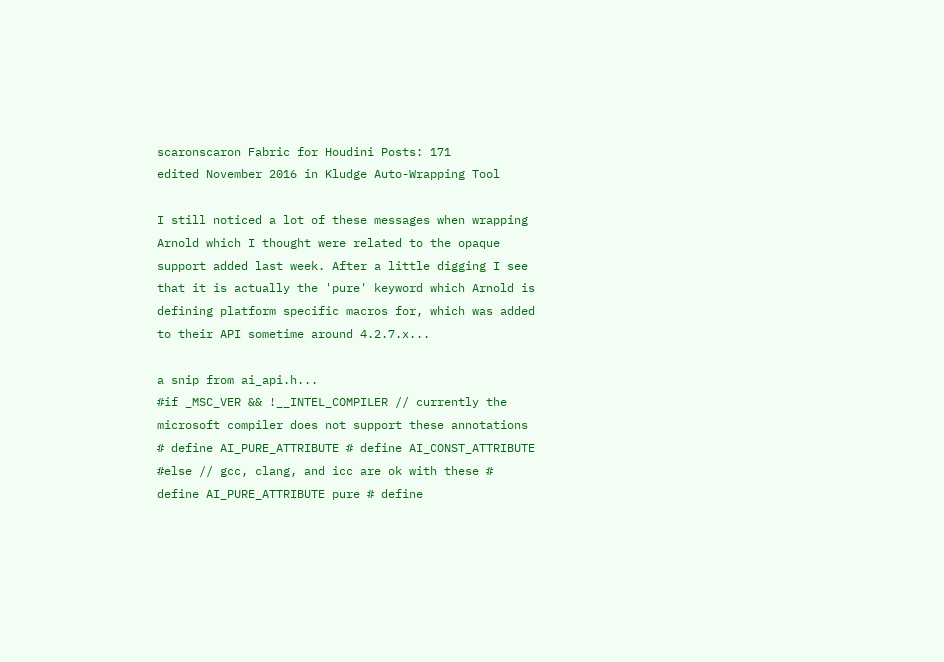scaronscaron Fabric for Houdini Posts: 171
edited November 2016 in Kludge Auto-Wrapping Tool

I still noticed a lot of these messages when wrapping Arnold which I thought were related to the opaque support added last week. After a little digging I see that it is actually the 'pure' keyword which Arnold is defining platform specific macros for, which was added to their API sometime around 4.2.7.x...

a snip from ai_api.h...
#if _MSC_VER && !__INTEL_COMPILER // currently the microsoft compiler does not support these annotations # define AI_PURE_ATTRIBUTE # define AI_CONST_ATTRIBUTE #else // gcc, clang, and icc are ok with these # define AI_PURE_ATTRIBUTE pure # define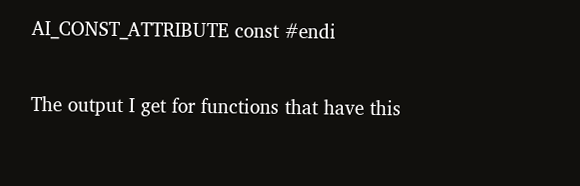AI_CONST_ATTRIBUTE const #endi

The output I get for functions that have this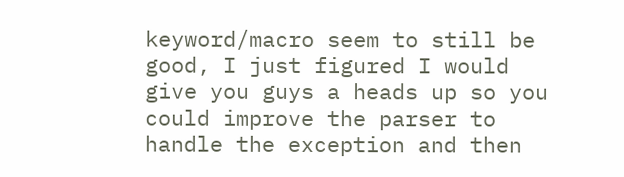keyword/macro seem to still be good, I just figured I would give you guys a heads up so you could improve the parser to handle the exception and then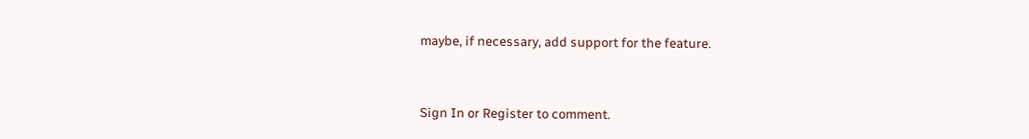maybe, if necessary, add support for the feature.


Sign In or Register to comment.